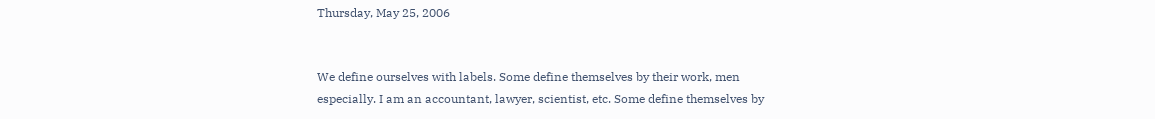Thursday, May 25, 2006


We define ourselves with labels. Some define themselves by their work, men especially. I am an accountant, lawyer, scientist, etc. Some define themselves by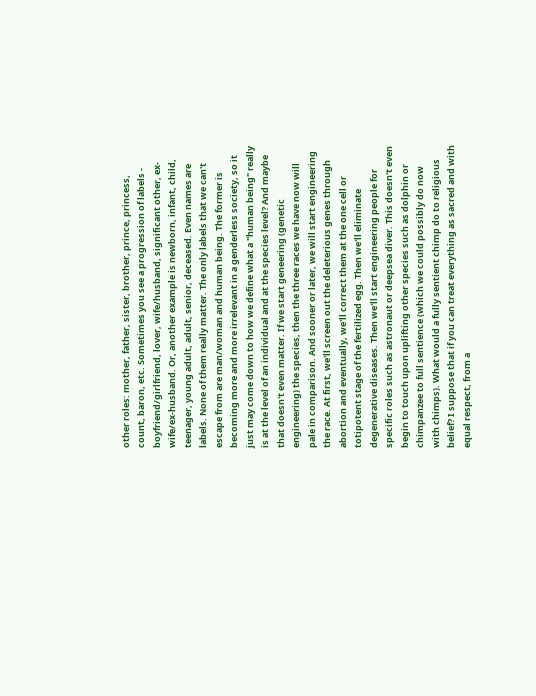other roles: mother, father, sister, brother, prince, princess, count, baron, etc. Sometimes you see a progression of labels - boyfriend/girlfriend, lover, wife/husband, significant other, ex-wife/ex-husband. Or, another example is newborn, infant, child, teenager, young adult, adult, senior, deceased. Even names are labels. None of them really matter. The only labels that we can't escape from are man/woman and human being. The former is becoming more and more irrelevant in a genderless society, so it just may come down to how we define what a "human being" really is at the level of an individual and at the species level? And maybe that doesn't even matter. If we start geneering (genetic engineering) the species, then the three races we have now will pale in comparison. And sooner or later, we will start engineering the race. At first, we'll screen out the deleterious genes through abortion and eventually, we'll correct them at the one cell or totipotent stage of the fertilized egg. Then we'll eliminate degenerative diseases. Then we'll start engineering people for specific roles such as astronaut or deepsea diver. This doesn't even begin to touch upon uplifting other species such as dolphin or chimpanzee to full sentience (which we could possibly do now with chimps). What would a fully sentient chimp do to religious belief? I suppose that if you can treat everything as sacred and with equal respect, from a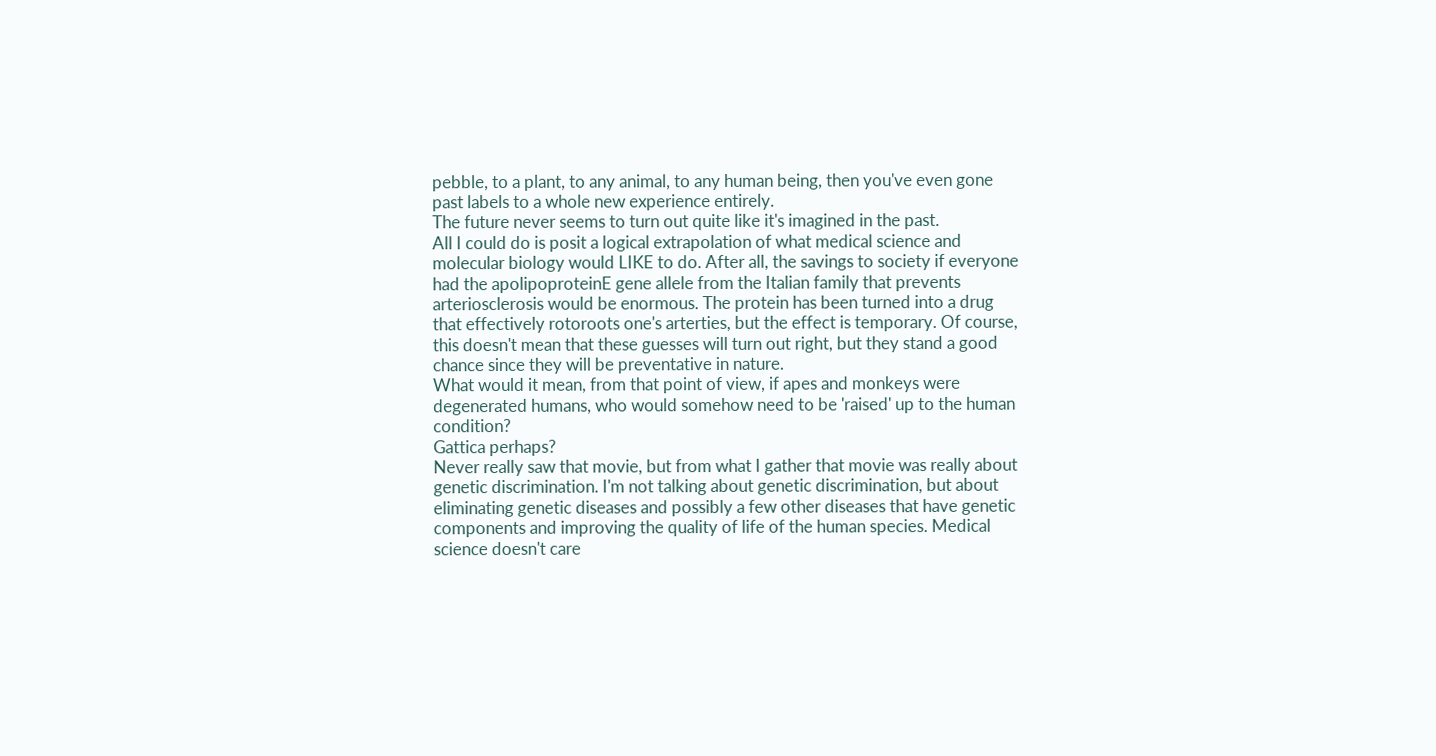pebble, to a plant, to any animal, to any human being, then you've even gone past labels to a whole new experience entirely.
The future never seems to turn out quite like it's imagined in the past.
All I could do is posit a logical extrapolation of what medical science and molecular biology would LIKE to do. After all, the savings to society if everyone had the apolipoproteinE gene allele from the Italian family that prevents arteriosclerosis would be enormous. The protein has been turned into a drug that effectively rotoroots one's arterties, but the effect is temporary. Of course, this doesn't mean that these guesses will turn out right, but they stand a good chance since they will be preventative in nature.
What would it mean, from that point of view, if apes and monkeys were degenerated humans, who would somehow need to be 'raised' up to the human condition?
Gattica perhaps?
Never really saw that movie, but from what I gather that movie was really about genetic discrimination. I'm not talking about genetic discrimination, but about eliminating genetic diseases and possibly a few other diseases that have genetic components and improving the quality of life of the human species. Medical science doesn't care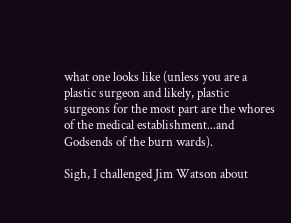what one looks like (unless you are a plastic surgeon and likely, plastic surgeons for the most part are the whores of the medical establishment...and Godsends of the burn wards).

Sigh, I challenged Jim Watson about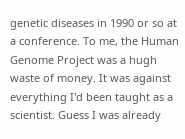genetic diseases in 1990 or so at a conference. To me, the Human Genome Project was a hugh waste of money. It was against everything I'd been taught as a scientist. Guess I was already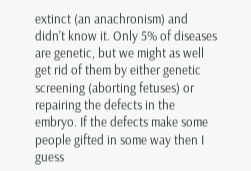extinct (an anachronism) and didn't know it. Only 5% of diseases are genetic, but we might as well get rid of them by either genetic screening (aborting fetuses) or repairing the defects in the embryo. If the defects make some people gifted in some way then I guess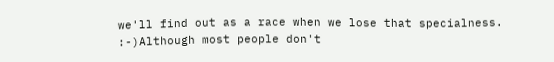we'll find out as a race when we lose that specialness. :-)Although most people don't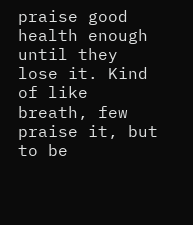praise good health enough until they lose it. Kind of like breath, few praise it, but to be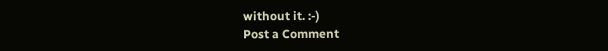without it. :-)
Post a Comment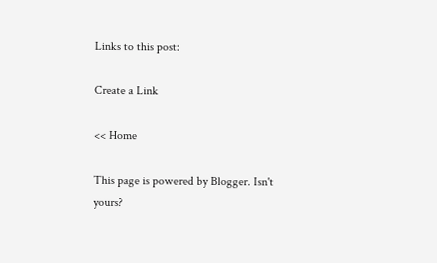Links to this post:

Create a Link

<< Home

This page is powered by Blogger. Isn't yours?